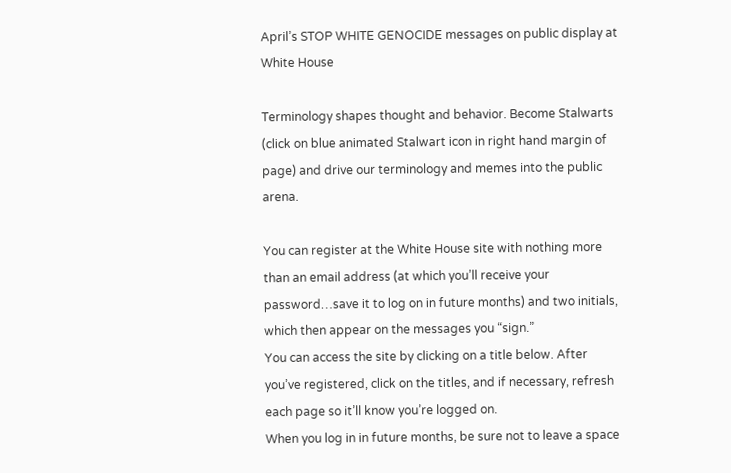April’s STOP WHITE GENOCIDE messages on public display at White House

Terminology shapes thought and behavior. Become Stalwarts (click on blue animated Stalwart icon in right hand margin of page) and drive our terminology and memes into the public arena.

You can register at the White House site with nothing more than an email address (at which you’ll receive your password…save it to log on in future months) and two initials, which then appear on the messages you “sign.”
You can access the site by clicking on a title below. After you’ve registered, click on the titles, and if necessary, refresh each page so it’ll know you’re logged on.
When you log in in future months, be sure not to leave a space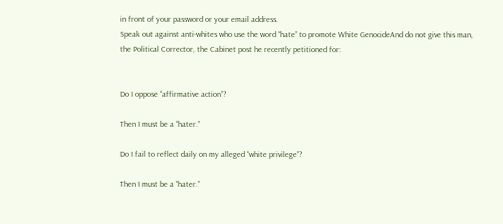in front of your password or your email address.
Speak out against anti-whites who use the word “hate” to promote White GenocideAnd do not give this man, the Political Corrector, the Cabinet post he recently petitioned for:


Do I oppose “affirmative action”?

Then I must be a “hater.”

Do I fail to reflect daily on my alleged “white privilege”?

Then I must be a “hater.”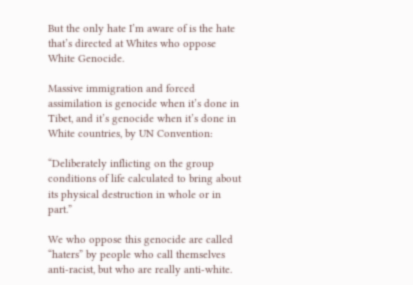But the only hate I’m aware of is the hate that’s directed at Whites who oppose White Genocide.

Massive immigration and forced assimilation is genocide when it’s done in Tibet, and it’s genocide when it’s done in White countries, by UN Convention:

“Deliberately inflicting on the group conditions of life calculated to bring about its physical destruction in whole or in part.”

We who oppose this genocide are called “haters” by people who call themselves anti-racist, but who are really anti-white.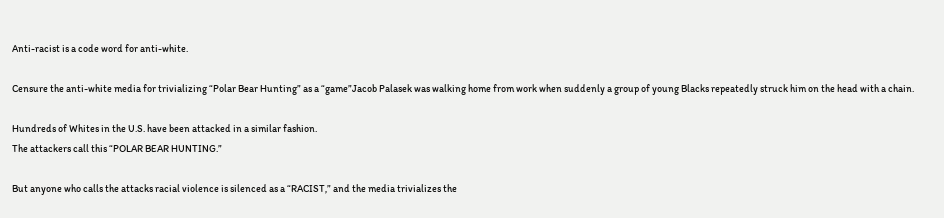Anti-racist is a code word for anti-white.

Censure the anti-white media for trivializing “Polar Bear Hunting” as a “game”Jacob Palasek was walking home from work when suddenly a group of young Blacks repeatedly struck him on the head with a chain.

Hundreds of Whites in the U.S. have been attacked in a similar fashion.
The attackers call this “POLAR BEAR HUNTING.”

But anyone who calls the attacks racial violence is silenced as a “RACIST,” and the media trivializes the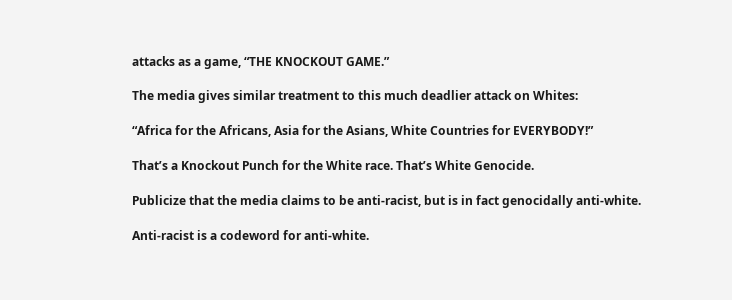attacks as a game, “THE KNOCKOUT GAME.”

The media gives similar treatment to this much deadlier attack on Whites:

“Africa for the Africans, Asia for the Asians, White Countries for EVERYBODY!”

That’s a Knockout Punch for the White race. That’s White Genocide.

Publicize that the media claims to be anti-racist, but is in fact genocidally anti-white.

Anti-racist is a codeword for anti-white.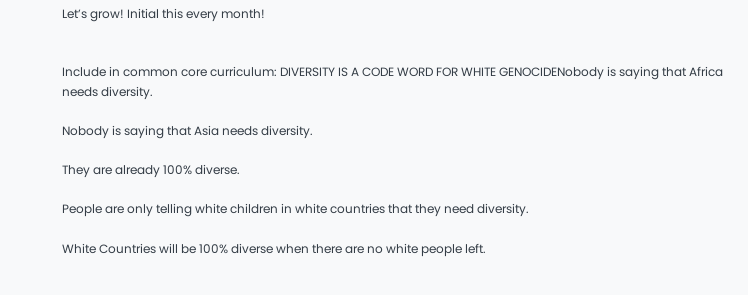Let’s grow! Initial this every month!


Include in common core curriculum: DIVERSITY IS A CODE WORD FOR WHITE GENOCIDENobody is saying that Africa needs diversity.

Nobody is saying that Asia needs diversity.

They are already 100% diverse.

People are only telling white children in white countries that they need diversity.

White Countries will be 100% diverse when there are no white people left.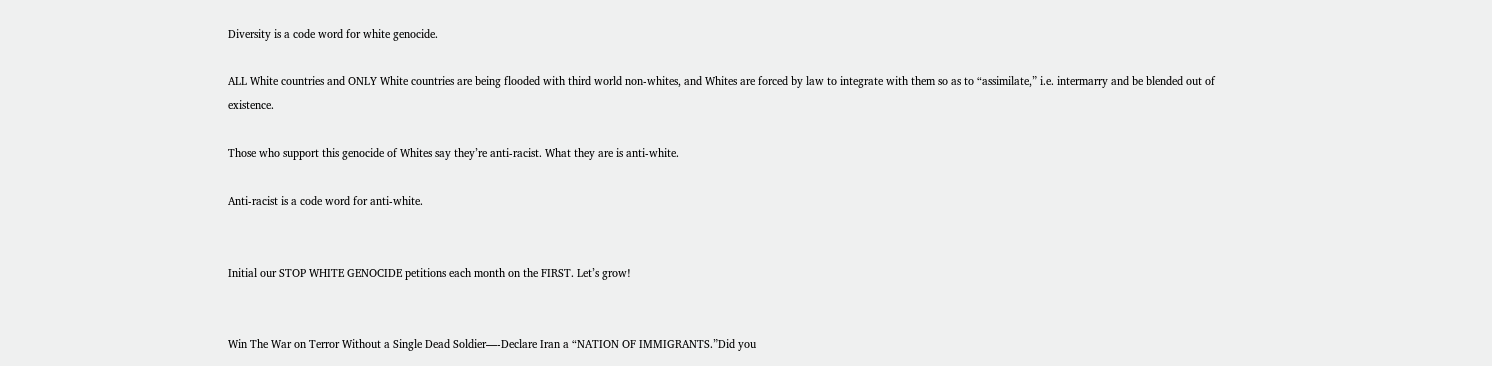Diversity is a code word for white genocide.

ALL White countries and ONLY White countries are being flooded with third world non-whites, and Whites are forced by law to integrate with them so as to “assimilate,” i.e. intermarry and be blended out of existence.

Those who support this genocide of Whites say they’re anti-racist. What they are is anti-white.

Anti-racist is a code word for anti-white.


Initial our STOP WHITE GENOCIDE petitions each month on the FIRST. Let’s grow!


Win The War on Terror Without a Single Dead Soldier—-Declare Iran a “NATION OF IMMIGRANTS.”Did you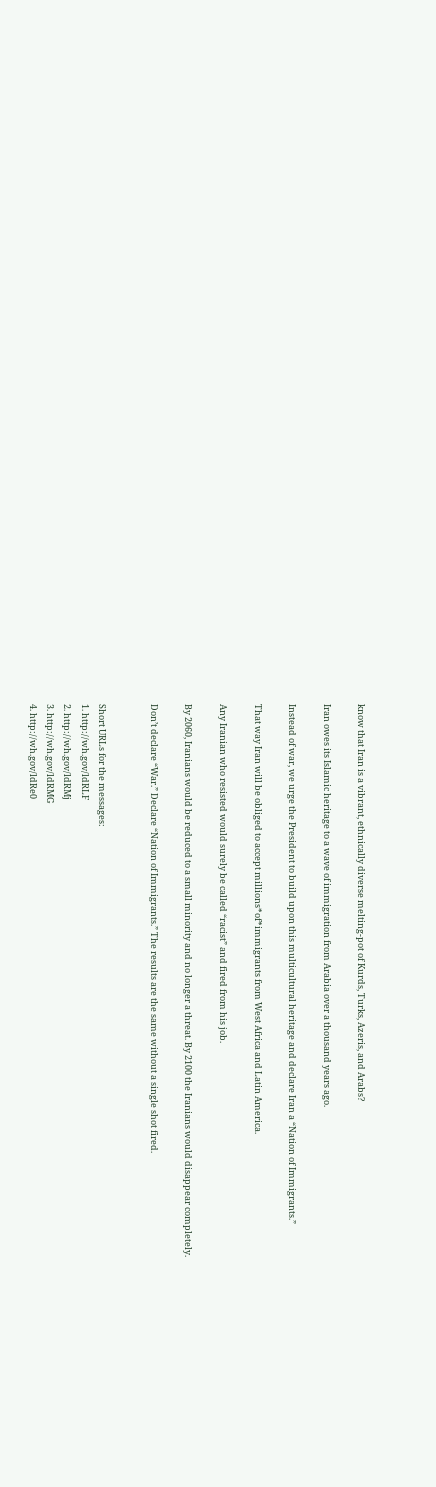know that Iran is a vibrant, ethnically diverse melting-pot of Kurds, Turks, Azeris, and Arabs?

Iran owes its Islamic heritage to a wave of immigration from Arabia over a thousand years ago.

Instead of war, we urge the President to build upon this multicultural heritage and declare Iran a “Nation of Immigrants.”

That way Iran will be obliged to accept millions*of*immigrants from West Africa and Latin America.

Any Iranian who resisted would surely be called “racist” and fired from his job.

By 2060, Iranians would be reduced to a small minority and no longer a threat. By 2100 the Iranians would disappear completely.

Don’t declare “War.” Declare “Nation of Immigrants.” The results are the same without a single shot fired.


Short URLs for the messages:
1. http://wh.gov/ldRLF
2. http://wh.gov/ldRMj
3. http://wh.gov/ldRMG
4. http://wh.gov/ldRe0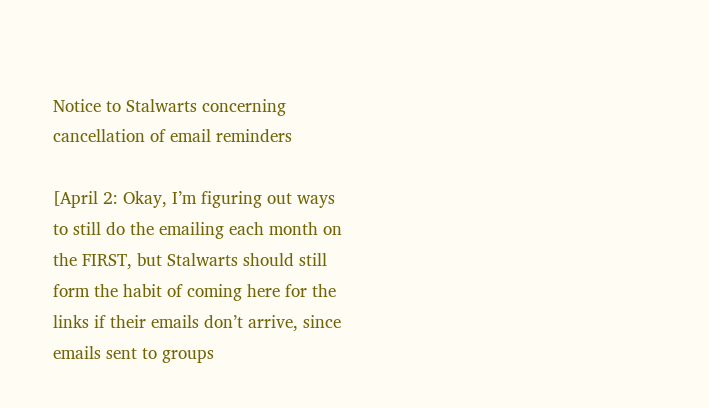Notice to Stalwarts concerning cancellation of email reminders

[April 2: Okay, I’m figuring out ways to still do the emailing each month on the FIRST, but Stalwarts should still form the habit of coming here for the links if their emails don’t arrive, since emails sent to groups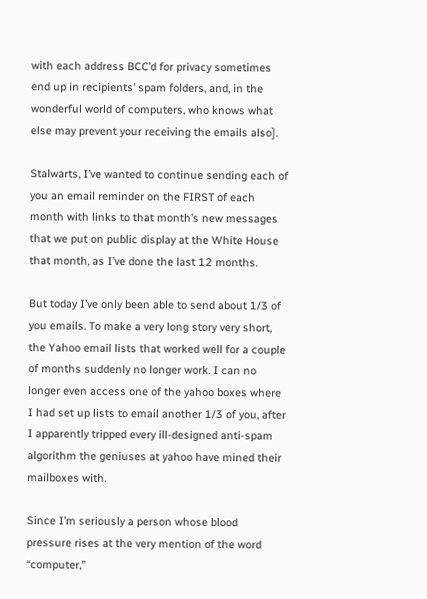with each address BCC’d for privacy sometimes end up in recipients’ spam folders, and, in the wonderful world of computers, who knows what else may prevent your receiving the emails also].

Stalwarts, I’ve wanted to continue sending each of you an email reminder on the FIRST of each month with links to that month’s new messages that we put on public display at the White House that month, as I’ve done the last 12 months.

But today I’ve only been able to send about 1/3 of you emails. To make a very long story very short, the Yahoo email lists that worked well for a couple of months suddenly no longer work. I can no longer even access one of the yahoo boxes where I had set up lists to email another 1/3 of you, after I apparently tripped every ill-designed anti-spam algorithm the geniuses at yahoo have mined their mailboxes with.

Since I’m seriously a person whose blood pressure rises at the very mention of the word “computer,”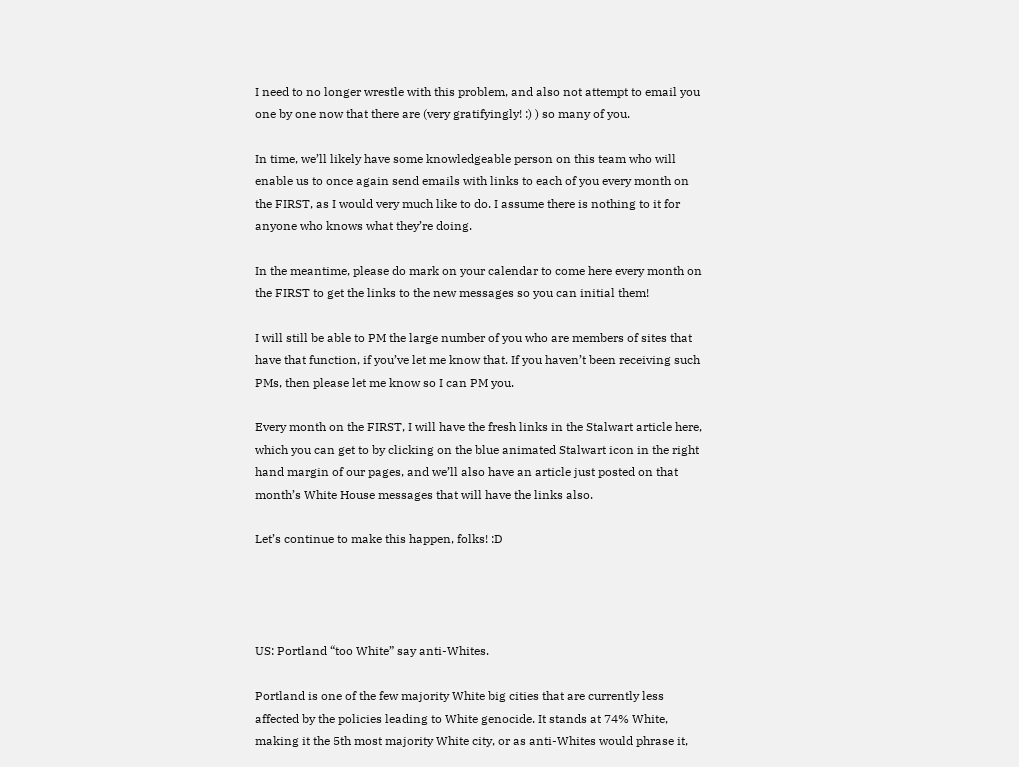I need to no longer wrestle with this problem, and also not attempt to email you one by one now that there are (very gratifyingly! :) ) so many of you.

In time, we’ll likely have some knowledgeable person on this team who will enable us to once again send emails with links to each of you every month on the FIRST, as I would very much like to do. I assume there is nothing to it for anyone who knows what they’re doing.

In the meantime, please do mark on your calendar to come here every month on the FIRST to get the links to the new messages so you can initial them!

I will still be able to PM the large number of you who are members of sites that have that function, if you’ve let me know that. If you haven’t been receiving such PMs, then please let me know so I can PM you.

Every month on the FIRST, I will have the fresh links in the Stalwart article here, which you can get to by clicking on the blue animated Stalwart icon in the right hand margin of our pages, and we’ll also have an article just posted on that month’s White House messages that will have the links also.

Let’s continue to make this happen, folks! :D




US: Portland “too White” say anti-Whites.

Portland is one of the few majority White big cities that are currently less affected by the policies leading to White genocide. It stands at 74% White, making it the 5th most majority White city, or as anti-Whites would phrase it,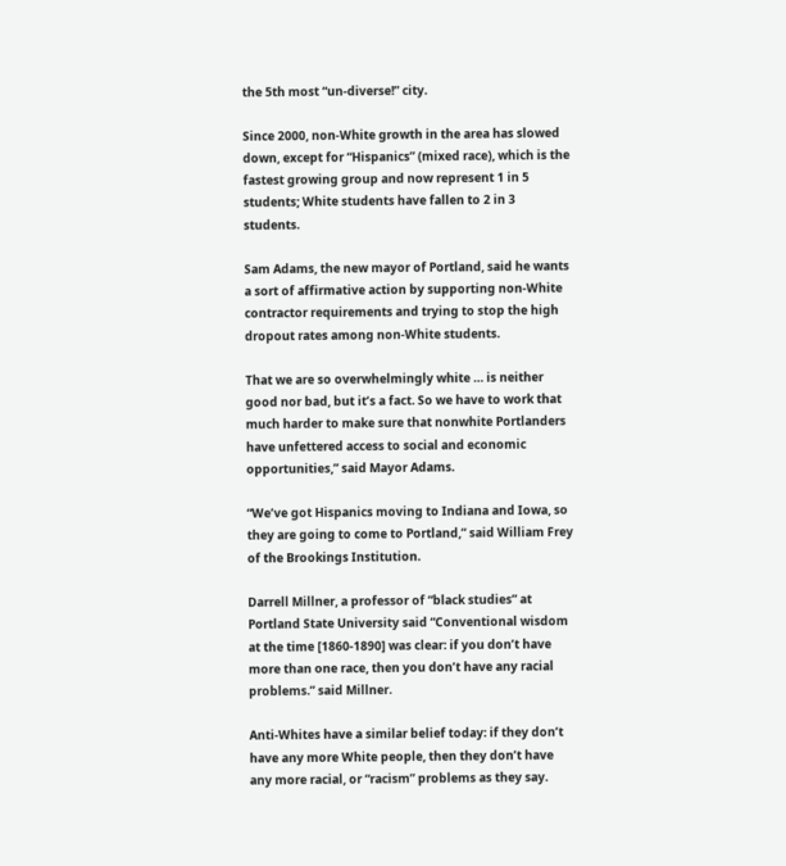the 5th most “un-diverse!” city.

Since 2000, non-White growth in the area has slowed down, except for “Hispanics” (mixed race), which is the fastest growing group and now represent 1 in 5 students; White students have fallen to 2 in 3 students.

Sam Adams, the new mayor of Portland, said he wants a sort of affirmative action by supporting non-White contractor requirements and trying to stop the high dropout rates among non-White students.

That we are so overwhelmingly white … is neither good nor bad, but it’s a fact. So we have to work that much harder to make sure that nonwhite Portlanders have unfettered access to social and economic opportunities,” said Mayor Adams.

“We’ve got Hispanics moving to Indiana and Iowa, so they are going to come to Portland,” said William Frey of the Brookings Institution.

Darrell Millner, a professor of “black studies” at Portland State University said “Conventional wisdom at the time [1860-1890] was clear: if you don’t have more than one race, then you don’t have any racial problems.” said Millner.

Anti-Whites have a similar belief today: if they don’t have any more White people, then they don’t have any more racial, or “racism” problems as they say.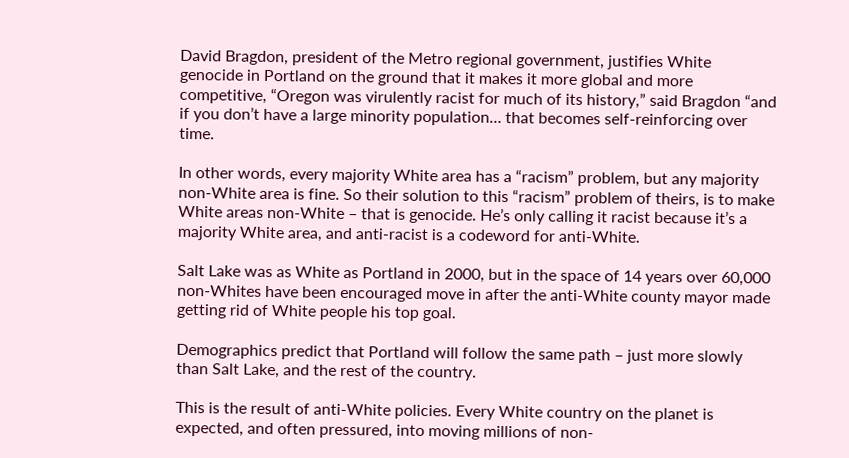David Bragdon, president of the Metro regional government, justifies White genocide in Portland on the ground that it makes it more global and more competitive, “Oregon was virulently racist for much of its history,” said Bragdon “and if you don’t have a large minority population… that becomes self-reinforcing over time.

In other words, every majority White area has a “racism” problem, but any majority non-White area is fine. So their solution to this “racism” problem of theirs, is to make White areas non-White – that is genocide. He’s only calling it racist because it’s a majority White area, and anti-racist is a codeword for anti-White.

Salt Lake was as White as Portland in 2000, but in the space of 14 years over 60,000 non-Whites have been encouraged move in after the anti-White county mayor made getting rid of White people his top goal.

Demographics predict that Portland will follow the same path – just more slowly than Salt Lake, and the rest of the country.

This is the result of anti-White policies. Every White country on the planet is expected, and often pressured, into moving millions of non-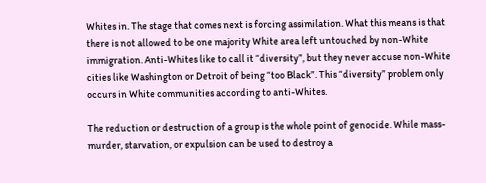Whites in. The stage that comes next is forcing assimilation. What this means is that there is not allowed to be one majority White area left untouched by non-White immigration. Anti-Whites like to call it “diversity”, but they never accuse non-White cities like Washington or Detroit of being “too Black”. This “diversity” problem only occurs in White communities according to anti-Whites.

The reduction or destruction of a group is the whole point of genocide. While mass-murder, starvation, or expulsion can be used to destroy a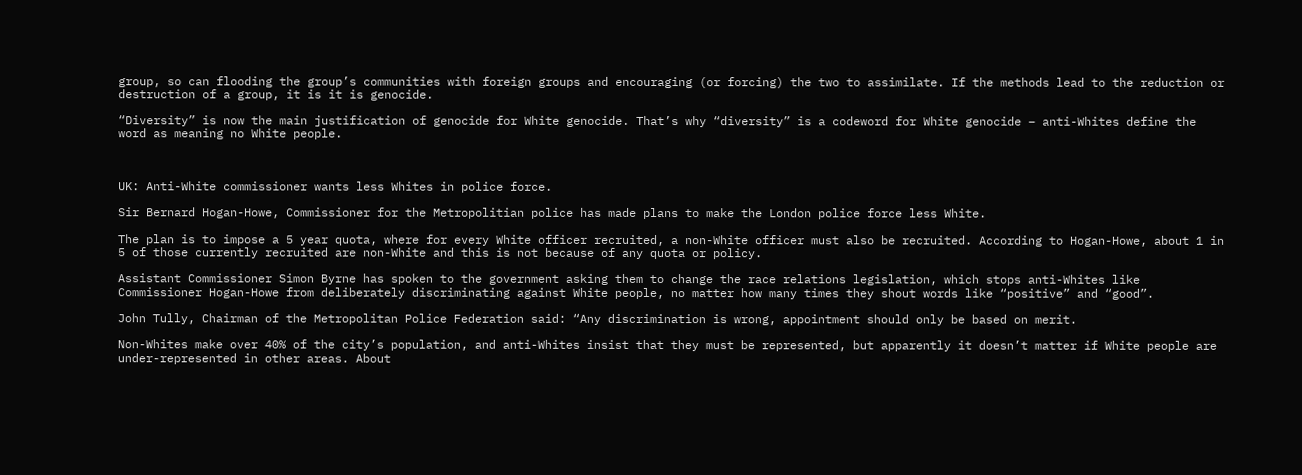group, so can flooding the group’s communities with foreign groups and encouraging (or forcing) the two to assimilate. If the methods lead to the reduction or destruction of a group, it is it is genocide.

“Diversity” is now the main justification of genocide for White genocide. That’s why “diversity” is a codeword for White genocide – anti-Whites define the word as meaning no White people.



UK: Anti-White commissioner wants less Whites in police force.

Sir Bernard Hogan-Howe, Commissioner for the Metropolitian police has made plans to make the London police force less White.

The plan is to impose a 5 year quota, where for every White officer recruited, a non-White officer must also be recruited. According to Hogan-Howe, about 1 in 5 of those currently recruited are non-White and this is not because of any quota or policy.

Assistant Commissioner Simon Byrne has spoken to the government asking them to change the race relations legislation, which stops anti-Whites like Commissioner Hogan-Howe from deliberately discriminating against White people, no matter how many times they shout words like “positive” and “good”.

John Tully, Chairman of the Metropolitan Police Federation said: “Any discrimination is wrong, appointment should only be based on merit.

Non-Whites make over 40% of the city’s population, and anti-Whites insist that they must be represented, but apparently it doesn’t matter if White people are under-represented in other areas. About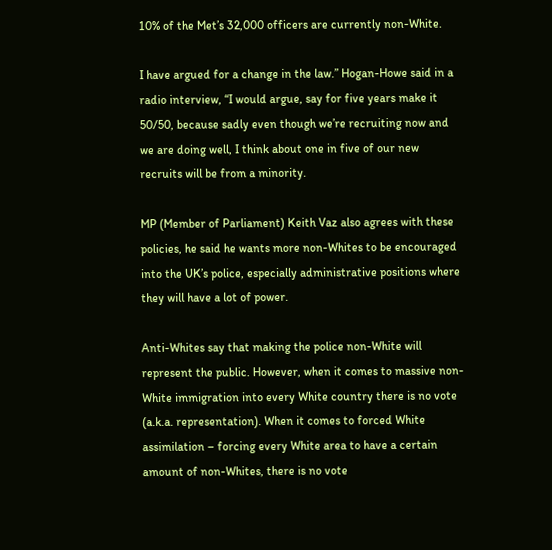10% of the Met’s 32,000 officers are currently non-White.

I have argued for a change in the law.” Hogan-Howe said in a radio interview, “I would argue, say for five years make it 50/50, because sadly even though we’re recruiting now and we are doing well, I think about one in five of our new recruits will be from a minority.

MP (Member of Parliament) Keith Vaz also agrees with these policies, he said he wants more non-Whites to be encouraged into the UK’s police, especially administrative positions where they will have a lot of power.

Anti-Whites say that making the police non-White will represent the public. However, when it comes to massive non-White immigration into every White country there is no vote (a.k.a. representation). When it comes to forced White assimilation – forcing every White area to have a certain amount of non-Whites, there is no vote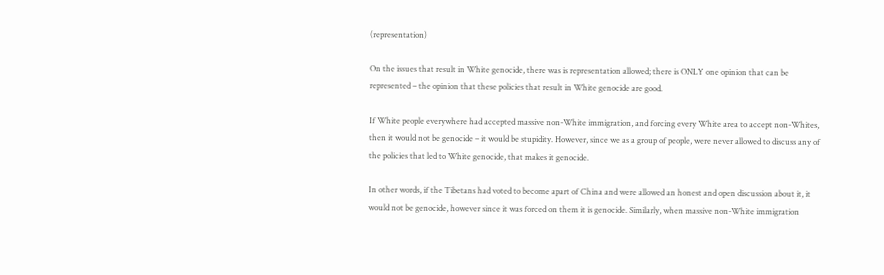(representation)

On the issues that result in White genocide, there was is representation allowed; there is ONLY one opinion that can be represented – the opinion that these policies that result in White genocide are good.

If White people everywhere had accepted massive non-White immigration, and forcing every White area to accept non-Whites, then it would not be genocide – it would be stupidity. However, since we as a group of people, were never allowed to discuss any of the policies that led to White genocide, that makes it genocide.

In other words, if the Tibetans had voted to become apart of China and were allowed an honest and open discussion about it, it would not be genocide, however since it was forced on them it is genocide. Similarly, when massive non-White immigration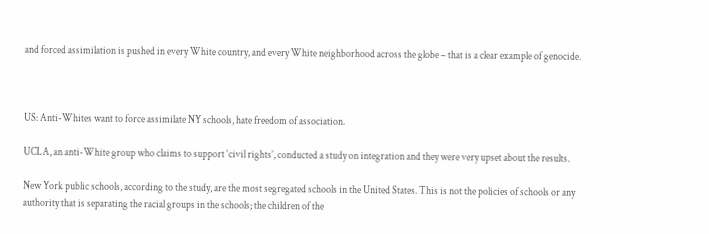and forced assimilation is pushed in every White country, and every White neighborhood across the globe – that is a clear example of genocide.



US: Anti-Whites want to force assimilate NY schools, hate freedom of association.

UCLA, an anti-White group who claims to support ‘civil rights’, conducted a study on integration and they were very upset about the results.

New York public schools, according to the study, are the most segregated schools in the United States. This is not the policies of schools or any authority that is separating the racial groups in the schools; the children of the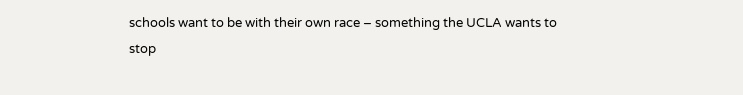schools want to be with their own race – something the UCLA wants to stop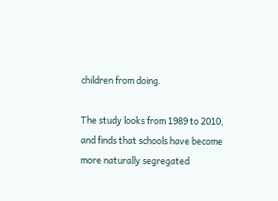children from doing.

The study looks from 1989 to 2010, and finds that schools have become more naturally segregated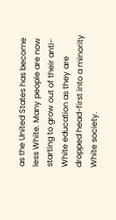as the United States has become less White. Many people are now starting to grow out of their anti-White education as they are dropped head-first into a minority White society.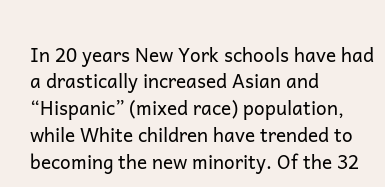In 20 years New York schools have had a drastically increased Asian and “Hispanic” (mixed race) population, while White children have trended to becoming the new minority. Of the 32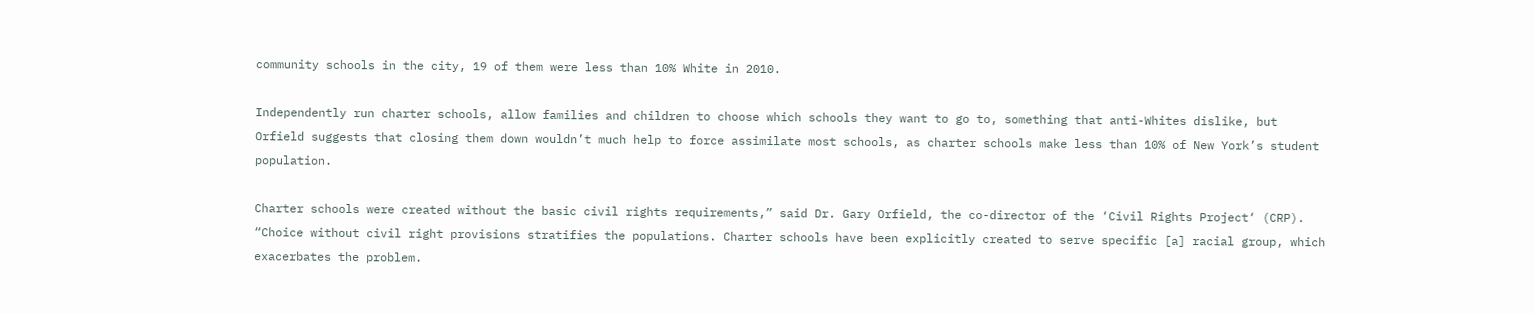community schools in the city, 19 of them were less than 10% White in 2010.

Independently run charter schools, allow families and children to choose which schools they want to go to, something that anti-Whites dislike, but Orfield suggests that closing them down wouldn’t much help to force assimilate most schools, as charter schools make less than 10% of New York’s student population.

Charter schools were created without the basic civil rights requirements,” said Dr. Gary Orfield, the co-director of the ‘Civil Rights Project‘ (CRP). “Choice without civil right provisions stratifies the populations. Charter schools have been explicitly created to serve specific [a] racial group, which exacerbates the problem.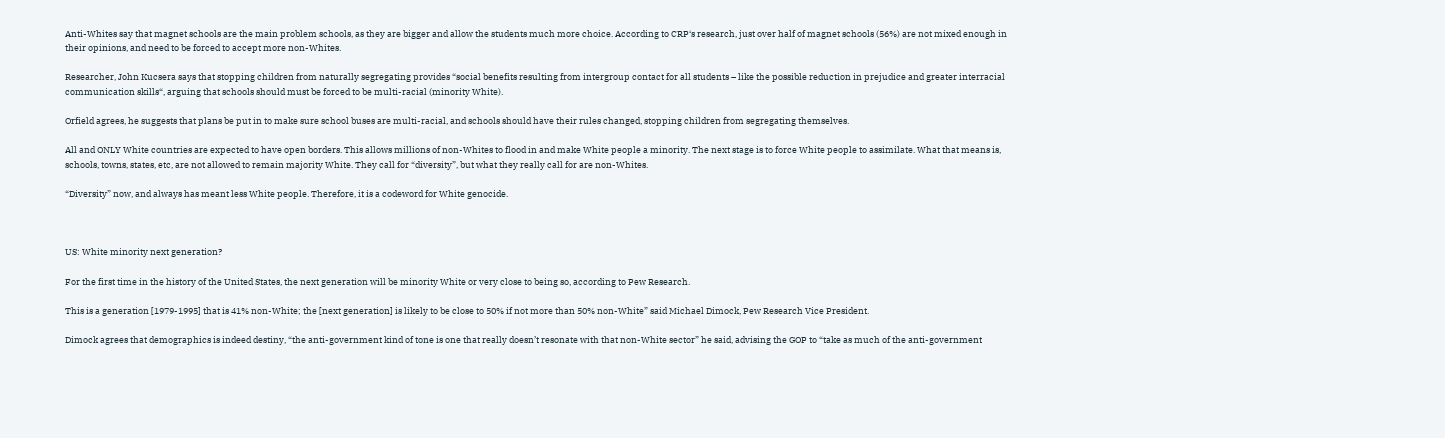Anti-Whites say that magnet schools are the main problem schools, as they are bigger and allow the students much more choice. According to CRP‘s research, just over half of magnet schools (56%) are not mixed enough in their opinions, and need to be forced to accept more non-Whites.

Researcher, John Kucsera says that stopping children from naturally segregating provides “social benefits resulting from intergroup contact for all students – like the possible reduction in prejudice and greater interracial communication skills“, arguing that schools should must be forced to be multi-racial (minority White).

Orfield agrees, he suggests that plans be put in to make sure school buses are multi-racial, and schools should have their rules changed, stopping children from segregating themselves.

All and ONLY White countries are expected to have open borders. This allows millions of non-Whites to flood in and make White people a minority. The next stage is to force White people to assimilate. What that means is, schools, towns, states, etc, are not allowed to remain majority White. They call for “diversity”, but what they really call for are non-Whites.

“Diversity” now, and always has meant less White people. Therefore, it is a codeword for White genocide.



US: White minority next generation?

For the first time in the history of the United States, the next generation will be minority White or very close to being so, according to Pew Research.

This is a generation [1979-1995] that is 41% non-White; the [next generation] is likely to be close to 50% if not more than 50% non-White” said Michael Dimock, Pew Research Vice President.

Dimock agrees that demographics is indeed destiny, “the anti-government kind of tone is one that really doesn’t resonate with that non-White sector” he said, advising the GOP to “take as much of the anti-government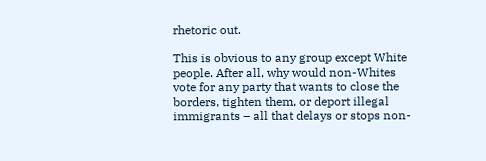rhetoric out.

This is obvious to any group except White people. After all, why would non-Whites vote for any party that wants to close the borders, tighten them, or deport illegal immigrants – all that delays or stops non-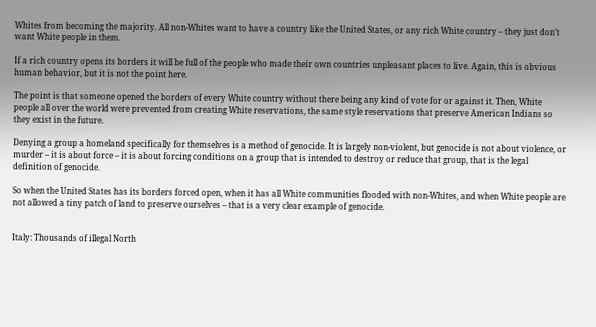Whites from becoming the majority. All non-Whites want to have a country like the United States, or any rich White country – they just don’t want White people in them.

If a rich country opens its borders it will be full of the people who made their own countries unpleasant places to live. Again, this is obvious human behavior, but it is not the point here.

The point is that someone opened the borders of every White country without there being any kind of vote for or against it. Then, White people all over the world were prevented from creating White reservations, the same style reservations that preserve American Indians so they exist in the future.

Denying a group a homeland specifically for themselves is a method of genocide. It is largely non-violent, but genocide is not about violence, or murder – it is about force – it is about forcing conditions on a group that is intended to destroy or reduce that group, that is the legal definition of genocide.

So when the United States has its borders forced open, when it has all White communities flooded with non-Whites, and when White people are not allowed a tiny patch of land to preserve ourselves – that is a very clear example of genocide.


Italy: Thousands of illegal North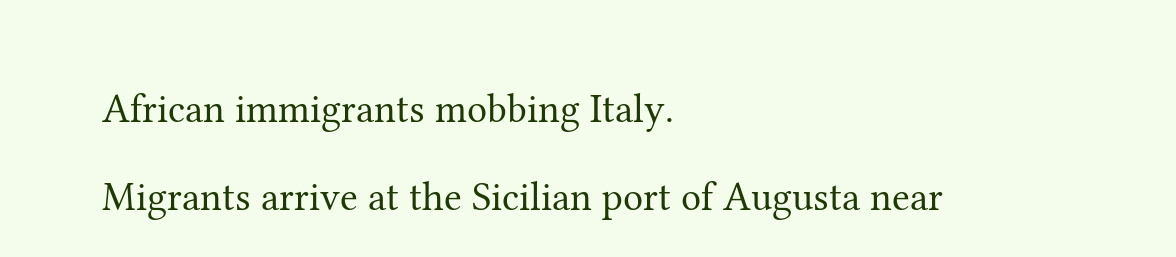African immigrants mobbing Italy.

Migrants arrive at the Sicilian port of Augusta near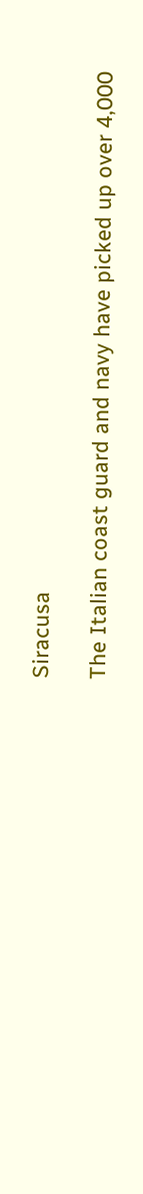Siracusa

The Italian coast guard and navy have picked up over 4,000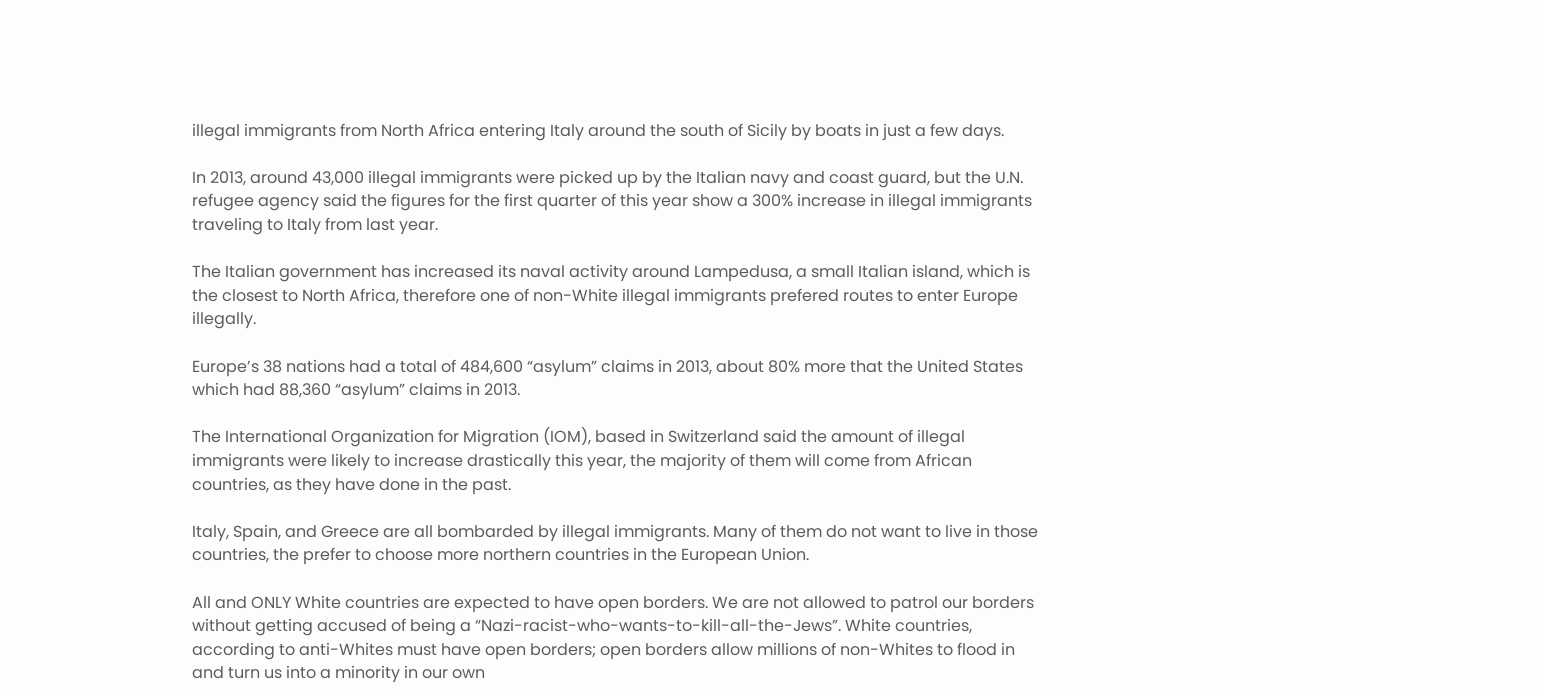illegal immigrants from North Africa entering Italy around the south of Sicily by boats in just a few days.

In 2013, around 43,000 illegal immigrants were picked up by the Italian navy and coast guard, but the U.N. refugee agency said the figures for the first quarter of this year show a 300% increase in illegal immigrants traveling to Italy from last year.

The Italian government has increased its naval activity around Lampedusa, a small Italian island, which is the closest to North Africa, therefore one of non-White illegal immigrants prefered routes to enter Europe illegally.

Europe’s 38 nations had a total of 484,600 “asylum” claims in 2013, about 80% more that the United States which had 88,360 “asylum” claims in 2013.

The International Organization for Migration (IOM), based in Switzerland said the amount of illegal immigrants were likely to increase drastically this year, the majority of them will come from African countries, as they have done in the past.

Italy, Spain, and Greece are all bombarded by illegal immigrants. Many of them do not want to live in those countries, the prefer to choose more northern countries in the European Union.

All and ONLY White countries are expected to have open borders. We are not allowed to patrol our borders without getting accused of being a “Nazi-racist-who-wants-to-kill-all-the-Jews”. White countries, according to anti-Whites must have open borders; open borders allow millions of non-Whites to flood in and turn us into a minority in our own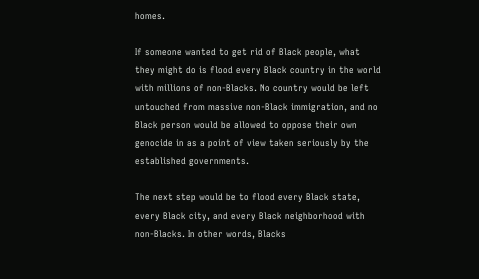homes.

If someone wanted to get rid of Black people, what they might do is flood every Black country in the world with millions of non-Blacks. No country would be left untouched from massive non-Black immigration, and no Black person would be allowed to oppose their own genocide in as a point of view taken seriously by the established governments.

The next step would be to flood every Black state, every Black city, and every Black neighborhood with non-Blacks. In other words, Blacks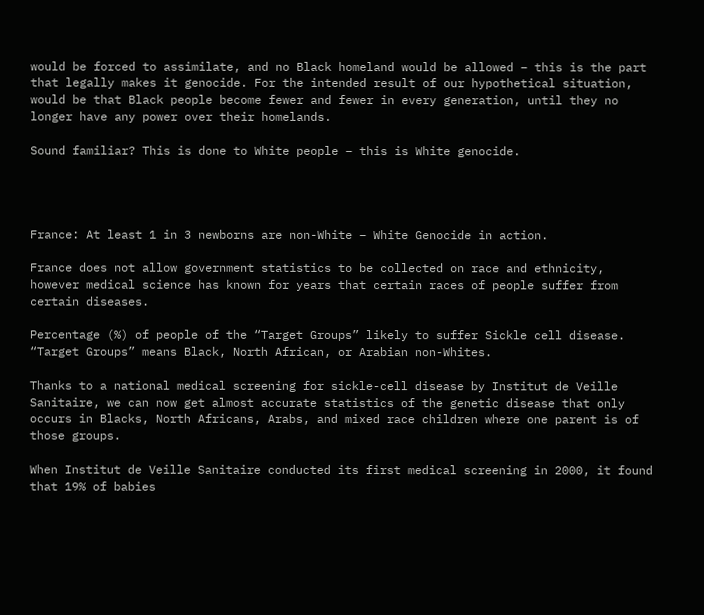would be forced to assimilate, and no Black homeland would be allowed – this is the part that legally makes it genocide. For the intended result of our hypothetical situation, would be that Black people become fewer and fewer in every generation, until they no longer have any power over their homelands.

Sound familiar? This is done to White people – this is White genocide.




France: At least 1 in 3 newborns are non-White – White Genocide in action.

France does not allow government statistics to be collected on race and ethnicity, however medical science has known for years that certain races of people suffer from certain diseases.

Percentage (%) of people of the “Target Groups” likely to suffer Sickle cell disease. “Target Groups” means Black, North African, or Arabian non-Whites.

Thanks to a national medical screening for sickle-cell disease by Institut de Veille Sanitaire, we can now get almost accurate statistics of the genetic disease that only occurs in Blacks, North Africans, Arabs, and mixed race children where one parent is of those groups.

When Institut de Veille Sanitaire conducted its first medical screening in 2000, it found that 19% of babies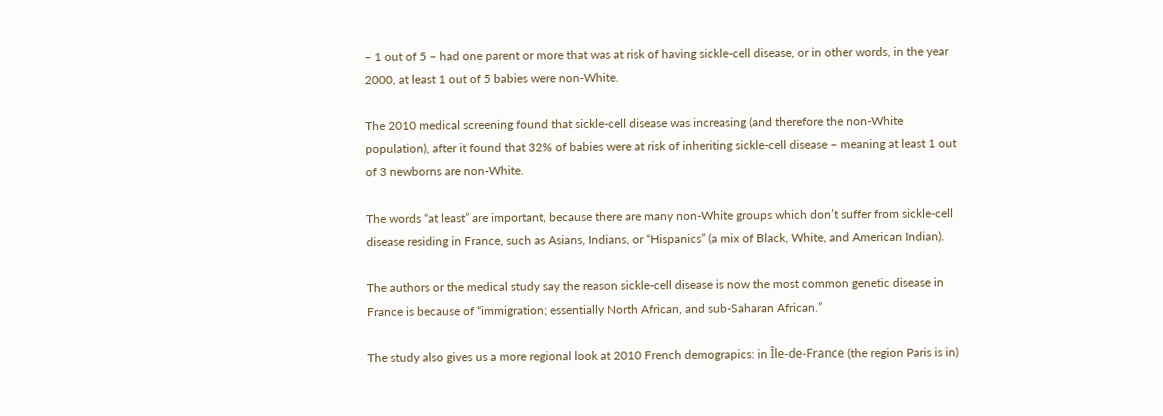– 1 out of 5 – had one parent or more that was at risk of having sickle-cell disease, or in other words, in the year 2000, at least 1 out of 5 babies were non-White.

The 2010 medical screening found that sickle-cell disease was increasing (and therefore the non-White population), after it found that 32% of babies were at risk of inheriting sickle-cell disease – meaning at least 1 out of 3 newborns are non-White.

The words “at least” are important, because there are many non-White groups which don’t suffer from sickle-cell disease residing in France, such as Asians, Indians, or “Hispanics” (a mix of Black, White, and American Indian).

The authors or the medical study say the reason sickle-cell disease is now the most common genetic disease in France is because of “immigration; essentially North African, and sub-Saharan African.”

The study also gives us a more regional look at 2010 French demograpics: in Île-de-France (the region Paris is in)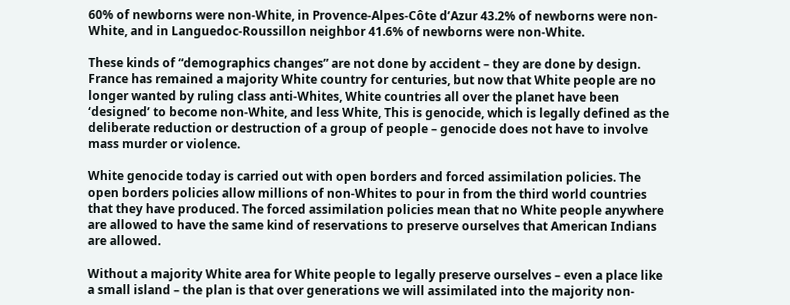60% of newborns were non-White, in Provence-Alpes-Côte d’Azur 43.2% of newborns were non-White, and in Languedoc-Roussillon neighbor 41.6% of newborns were non-White.

These kinds of “demographics changes” are not done by accident – they are done by design. France has remained a majority White country for centuries, but now that White people are no longer wanted by ruling class anti-Whites, White countries all over the planet have been ‘designed’ to become non-White, and less White, This is genocide, which is legally defined as the deliberate reduction or destruction of a group of people – genocide does not have to involve mass murder or violence.

White genocide today is carried out with open borders and forced assimilation policies. The open borders policies allow millions of non-Whites to pour in from the third world countries that they have produced. The forced assimilation policies mean that no White people anywhere are allowed to have the same kind of reservations to preserve ourselves that American Indians are allowed.

Without a majority White area for White people to legally preserve ourselves – even a place like a small island – the plan is that over generations we will assimilated into the majority non-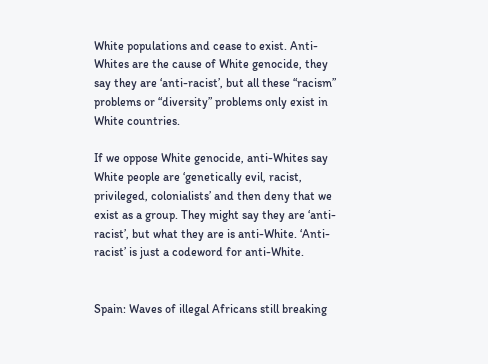White populations and cease to exist. Anti-Whites are the cause of White genocide, they say they are ‘anti-racist’, but all these “racism” problems or “diversity” problems only exist in White countries.

If we oppose White genocide, anti-Whites say White people are ‘genetically evil, racist, privileged, colonialists’ and then deny that we exist as a group. They might say they are ‘anti-racist’, but what they are is anti-White. ‘Anti-racist’ is just a codeword for anti-White.


Spain: Waves of illegal Africans still breaking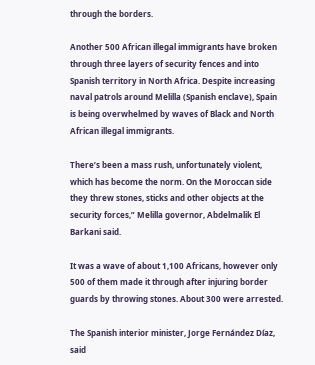through the borders.

Another 500 African illegal immigrants have broken through three layers of security fences and into Spanish territory in North Africa. Despite increasing naval patrols around Melilla (Spanish enclave), Spain is being overwhelmed by waves of Black and North African illegal immigrants.

There’s been a mass rush, unfortunately violent, which has become the norm. On the Moroccan side they threw stones, sticks and other objects at the security forces,” Melilla governor, Abdelmalik El Barkani said.

It was a wave of about 1,100 Africans, however only 500 of them made it through after injuring border guards by throwing stones. About 300 were arrested.

The Spanish interior minister, Jorge Fernández Díaz, said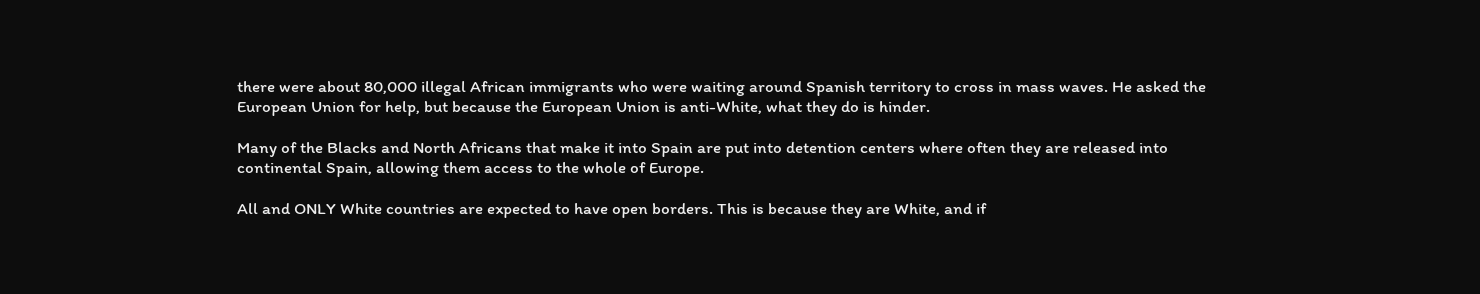there were about 80,000 illegal African immigrants who were waiting around Spanish territory to cross in mass waves. He asked the European Union for help, but because the European Union is anti-White, what they do is hinder.

Many of the Blacks and North Africans that make it into Spain are put into detention centers where often they are released into continental Spain, allowing them access to the whole of Europe.

All and ONLY White countries are expected to have open borders. This is because they are White, and if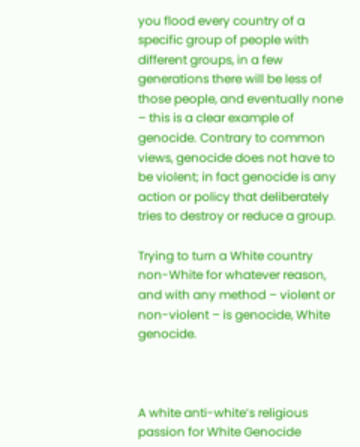you flood every country of a specific group of people with different groups, in a few generations there will be less of those people, and eventually none – this is a clear example of genocide. Contrary to common views, genocide does not have to be violent; in fact genocide is any action or policy that deliberately tries to destroy or reduce a group.

Trying to turn a White country non-White for whatever reason, and with any method – violent or non-violent – is genocide, White genocide.



A white anti-white’s religious passion for White Genocide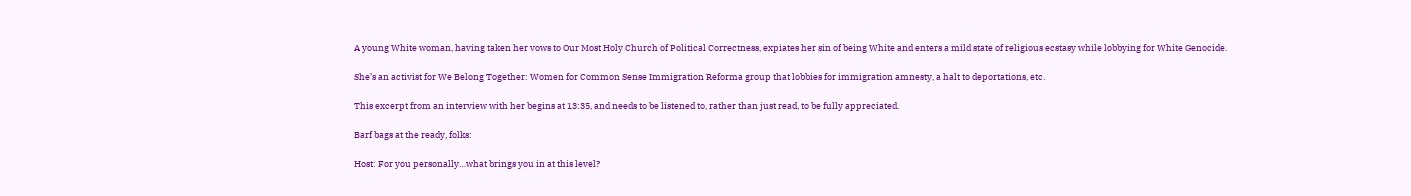A young White woman, having taken her vows to Our Most Holy Church of Political Correctness, expiates her sin of being White and enters a mild state of religious ecstasy while lobbying for White Genocide.

She’s an activist for We Belong Together: Women for Common Sense Immigration Reforma group that lobbies for immigration amnesty, a halt to deportations, etc.

This excerpt from an interview with her begins at 13:35, and needs to be listened to, rather than just read, to be fully appreciated.

Barf bags at the ready, folks:

Host: For you personally…what brings you in at this level?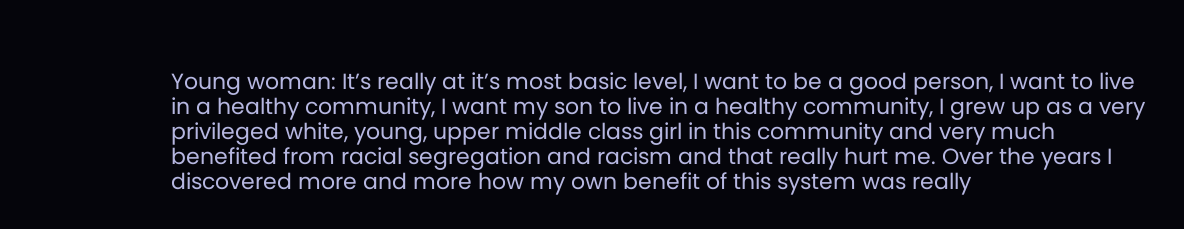Young woman: It’s really at it’s most basic level, I want to be a good person, I want to live in a healthy community, I want my son to live in a healthy community, I grew up as a very privileged white, young, upper middle class girl in this community and very much benefited from racial segregation and racism and that really hurt me. Over the years I discovered more and more how my own benefit of this system was really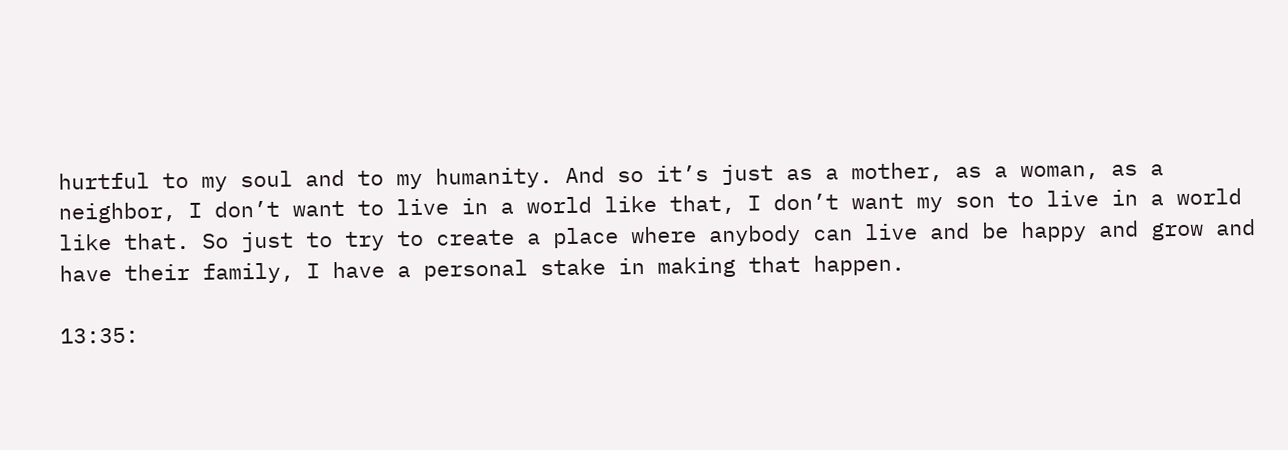hurtful to my soul and to my humanity. And so it’s just as a mother, as a woman, as a neighbor, I don’t want to live in a world like that, I don’t want my son to live in a world like that. So just to try to create a place where anybody can live and be happy and grow and have their family, I have a personal stake in making that happen.

13:35: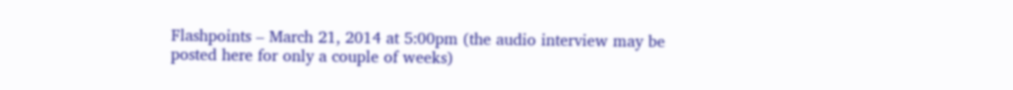Flashpoints – March 21, 2014 at 5:00pm (the audio interview may be posted here for only a couple of weeks)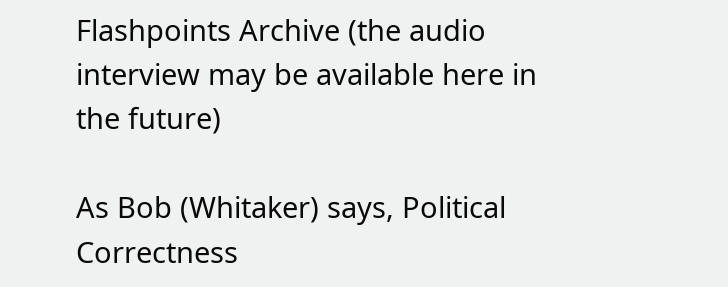Flashpoints Archive (the audio interview may be available here in the future)

As Bob (Whitaker) says, Political Correctness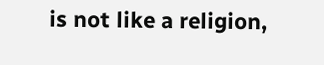is not like a religion,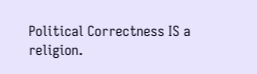Political Correctness IS a religion.